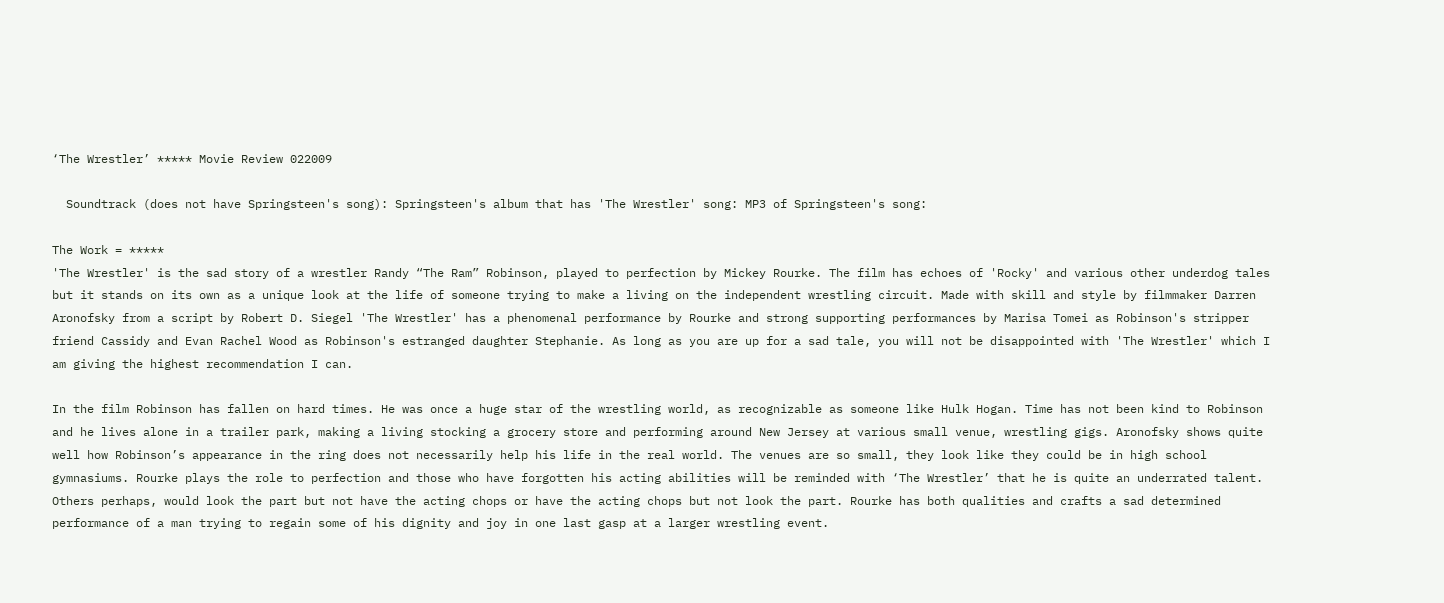‘The Wrestler’ ***** Movie Review 022009

  Soundtrack (does not have Springsteen's song): Springsteen's album that has 'The Wrestler' song: MP3 of Springsteen's song:

The Work = *****
'The Wrestler' is the sad story of a wrestler Randy “The Ram” Robinson, played to perfection by Mickey Rourke. The film has echoes of 'Rocky' and various other underdog tales but it stands on its own as a unique look at the life of someone trying to make a living on the independent wrestling circuit. Made with skill and style by filmmaker Darren Aronofsky from a script by Robert D. Siegel 'The Wrestler' has a phenomenal performance by Rourke and strong supporting performances by Marisa Tomei as Robinson's stripper friend Cassidy and Evan Rachel Wood as Robinson's estranged daughter Stephanie. As long as you are up for a sad tale, you will not be disappointed with 'The Wrestler' which I am giving the highest recommendation I can.

In the film Robinson has fallen on hard times. He was once a huge star of the wrestling world, as recognizable as someone like Hulk Hogan. Time has not been kind to Robinson and he lives alone in a trailer park, making a living stocking a grocery store and performing around New Jersey at various small venue, wrestling gigs. Aronofsky shows quite well how Robinson’s appearance in the ring does not necessarily help his life in the real world. The venues are so small, they look like they could be in high school gymnasiums. Rourke plays the role to perfection and those who have forgotten his acting abilities will be reminded with ‘The Wrestler’ that he is quite an underrated talent. Others perhaps, would look the part but not have the acting chops or have the acting chops but not look the part. Rourke has both qualities and crafts a sad determined performance of a man trying to regain some of his dignity and joy in one last gasp at a larger wrestling event.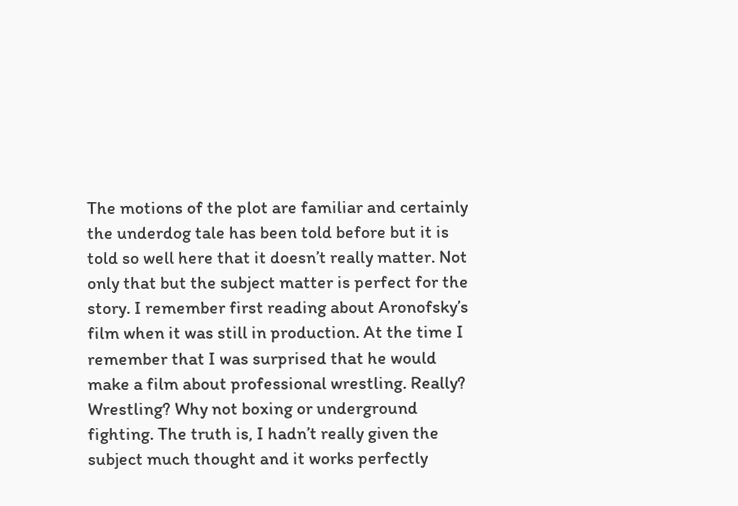The motions of the plot are familiar and certainly the underdog tale has been told before but it is told so well here that it doesn’t really matter. Not only that but the subject matter is perfect for the story. I remember first reading about Aronofsky’s film when it was still in production. At the time I remember that I was surprised that he would make a film about professional wrestling. Really? Wrestling? Why not boxing or underground fighting. The truth is, I hadn’t really given the subject much thought and it works perfectly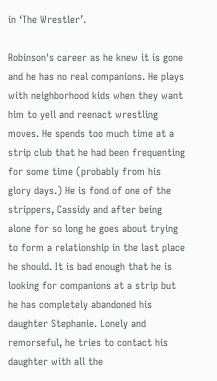in ‘The Wrestler’.

Robinson's career as he knew it is gone and he has no real companions. He plays with neighborhood kids when they want him to yell and reenact wrestling moves. He spends too much time at a strip club that he had been frequenting for some time (probably from his glory days.) He is fond of one of the strippers, Cassidy and after being alone for so long he goes about trying to form a relationship in the last place he should. It is bad enough that he is looking for companions at a strip but he has completely abandoned his daughter Stephanie. Lonely and remorseful, he tries to contact his daughter with all the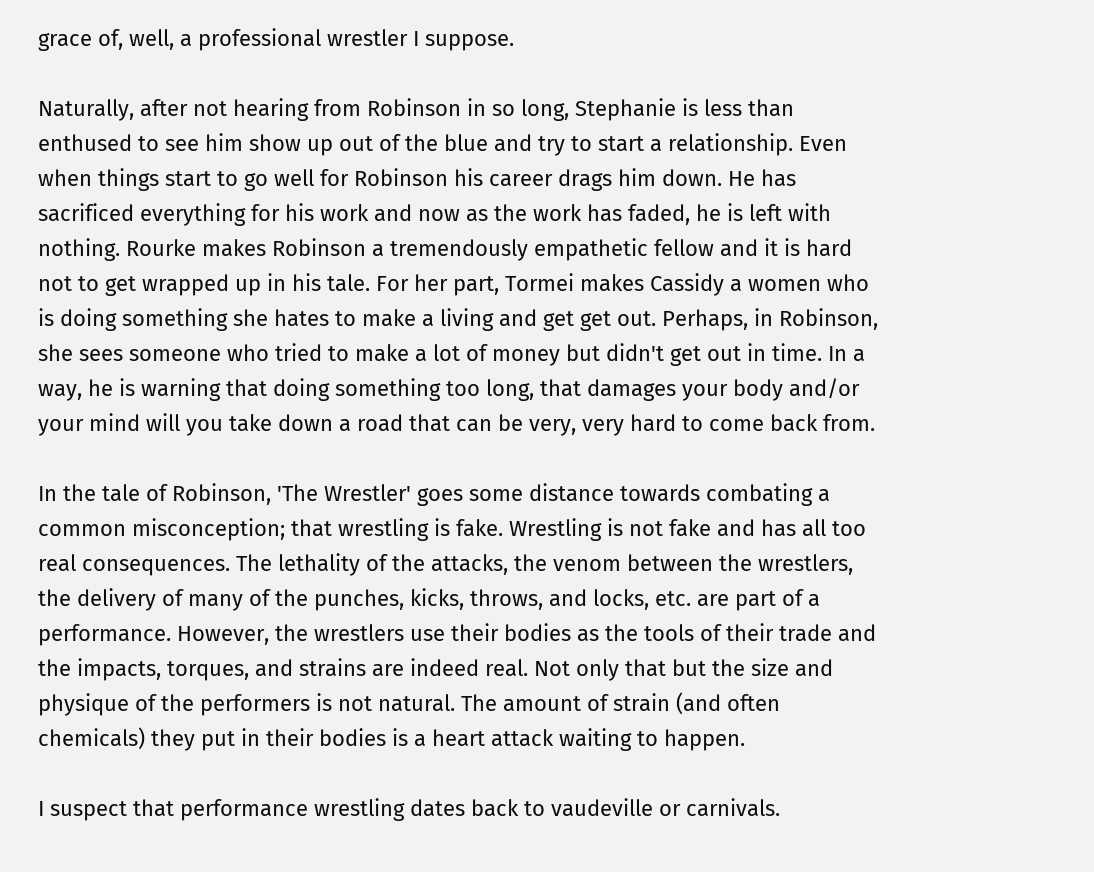grace of, well, a professional wrestler I suppose.

Naturally, after not hearing from Robinson in so long, Stephanie is less than enthused to see him show up out of the blue and try to start a relationship. Even when things start to go well for Robinson his career drags him down. He has sacrificed everything for his work and now as the work has faded, he is left with nothing. Rourke makes Robinson a tremendously empathetic fellow and it is hard not to get wrapped up in his tale. For her part, Tormei makes Cassidy a women who is doing something she hates to make a living and get get out. Perhaps, in Robinson, she sees someone who tried to make a lot of money but didn't get out in time. In a way, he is warning that doing something too long, that damages your body and/or your mind will you take down a road that can be very, very hard to come back from.

In the tale of Robinson, 'The Wrestler' goes some distance towards combating a common misconception; that wrestling is fake. Wrestling is not fake and has all too real consequences. The lethality of the attacks, the venom between the wrestlers, the delivery of many of the punches, kicks, throws, and locks, etc. are part of a performance. However, the wrestlers use their bodies as the tools of their trade and the impacts, torques, and strains are indeed real. Not only that but the size and physique of the performers is not natural. The amount of strain (and often chemicals) they put in their bodies is a heart attack waiting to happen.

I suspect that performance wrestling dates back to vaudeville or carnivals.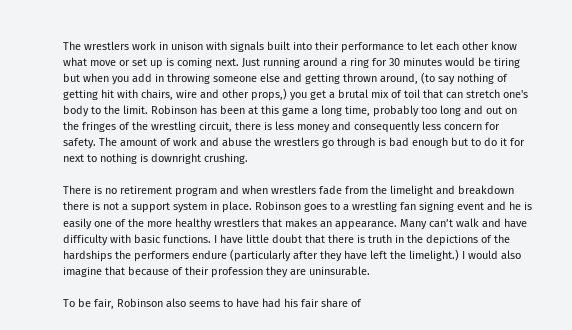The wrestlers work in unison with signals built into their performance to let each other know what move or set up is coming next. Just running around a ring for 30 minutes would be tiring but when you add in throwing someone else and getting thrown around, (to say nothing of getting hit with chairs, wire and other props,) you get a brutal mix of toil that can stretch one's body to the limit. Robinson has been at this game a long time, probably too long and out on the fringes of the wrestling circuit, there is less money and consequently less concern for safety. The amount of work and abuse the wrestlers go through is bad enough but to do it for next to nothing is downright crushing.

There is no retirement program and when wrestlers fade from the limelight and breakdown there is not a support system in place. Robinson goes to a wrestling fan signing event and he is easily one of the more healthy wrestlers that makes an appearance. Many can’t walk and have difficulty with basic functions. I have little doubt that there is truth in the depictions of the hardships the performers endure (particularly after they have left the limelight.) I would also imagine that because of their profession they are uninsurable.

To be fair, Robinson also seems to have had his fair share of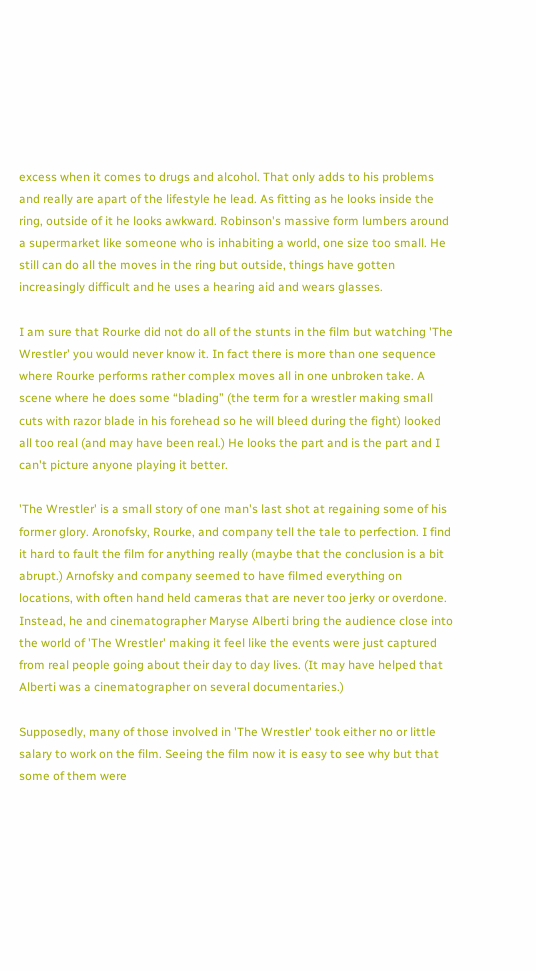excess when it comes to drugs and alcohol. That only adds to his problems and really are apart of the lifestyle he lead. As fitting as he looks inside the ring, outside of it he looks awkward. Robinson's massive form lumbers around a supermarket like someone who is inhabiting a world, one size too small. He still can do all the moves in the ring but outside, things have gotten increasingly difficult and he uses a hearing aid and wears glasses.

I am sure that Rourke did not do all of the stunts in the film but watching 'The Wrestler' you would never know it. In fact there is more than one sequence where Rourke performs rather complex moves all in one unbroken take. A scene where he does some “blading” (the term for a wrestler making small cuts with razor blade in his forehead so he will bleed during the fight) looked all too real (and may have been real.) He looks the part and is the part and I can't picture anyone playing it better.

'The Wrestler' is a small story of one man's last shot at regaining some of his former glory. Aronofsky, Rourke, and company tell the tale to perfection. I find it hard to fault the film for anything really (maybe that the conclusion is a bit abrupt.) Arnofsky and company seemed to have filmed everything on locations, with often hand held cameras that are never too jerky or overdone. Instead, he and cinematographer Maryse Alberti bring the audience close into the world of 'The Wrestler' making it feel like the events were just captured from real people going about their day to day lives. (It may have helped that Alberti was a cinematographer on several documentaries.)

Supposedly, many of those involved in 'The Wrestler' took either no or little salary to work on the film. Seeing the film now it is easy to see why but that some of them were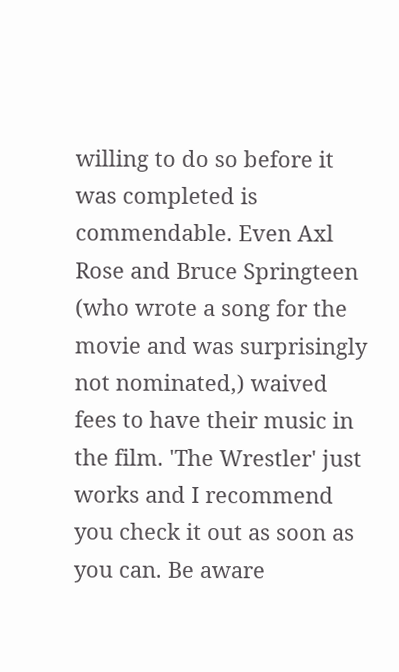willing to do so before it was completed is commendable. Even Axl Rose and Bruce Springteen (who wrote a song for the movie and was surprisingly not nominated,) waived fees to have their music in the film. 'The Wrestler' just works and I recommend you check it out as soon as you can. Be aware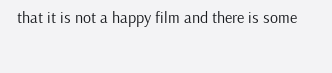that it is not a happy film and there is some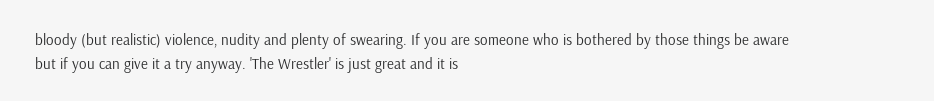bloody (but realistic) violence, nudity and plenty of swearing. If you are someone who is bothered by those things be aware but if you can give it a try anyway. 'The Wrestler' is just great and it is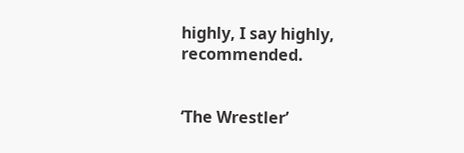highly, I say highly, recommended.


‘The Wrestler’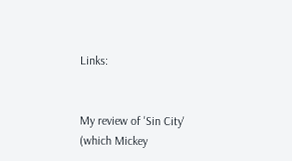Links:


My review of 'Sin City' (which Mickey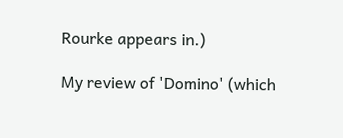Rourke appears in.)

My review of 'Domino' (which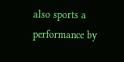also sports a performance by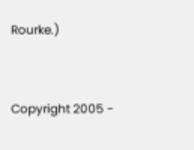Rourke.)


Copyright 2005 -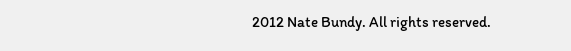2012 Nate Bundy. All rights reserved.